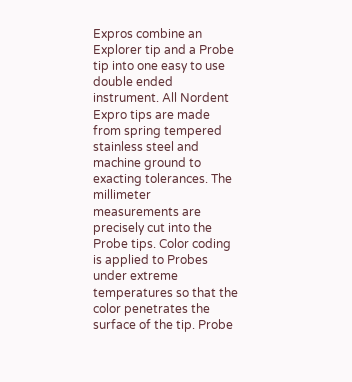Expros combine an Explorer tip and a Probe tip into one easy to use double ended instrument. All Nordent Expro tips are made from spring tempered stainless steel and machine ground to exacting tolerances. The millimeter measurements are precisely cut into the Probe tips. Color coding is applied to Probes under extreme temperatures so that the color penetrates the surface of the tip. Probe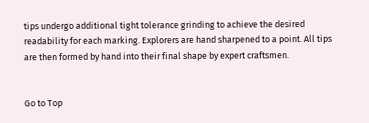tips undergo additional tight tolerance grinding to achieve the desired readability for each marking. Explorers are hand sharpened to a point. All tips are then formed by hand into their final shape by expert craftsmen.


Go to Top